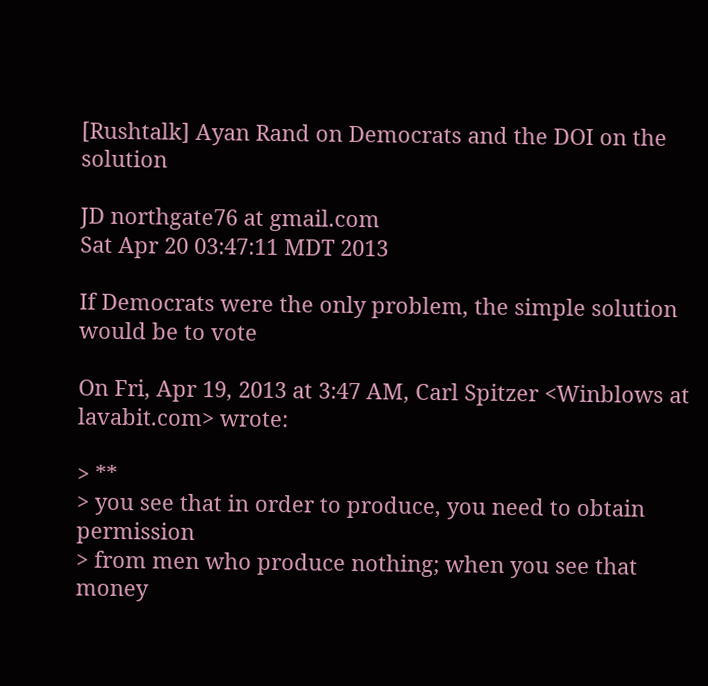[Rushtalk] Ayan Rand on Democrats and the DOI on the solution

JD northgate76 at gmail.com
Sat Apr 20 03:47:11 MDT 2013

If Democrats were the only problem, the simple solution would be to vote

On Fri, Apr 19, 2013 at 3:47 AM, Carl Spitzer <Winblows at lavabit.com> wrote:

> **
> you see that in order to produce, you need to obtain permission
> from men who produce nothing; when you see that money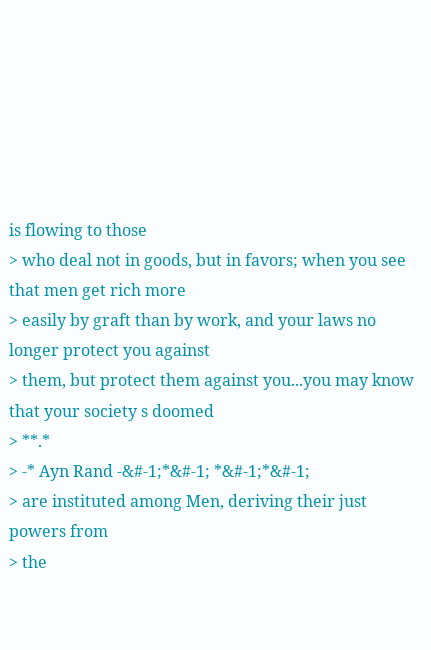is flowing to those
> who deal not in goods, but in favors; when you see that men get rich more
> easily by graft than by work, and your laws no longer protect you against
> them, but protect them against you...you may know that your society s doomed
> **.*
> -* Ayn Rand -&#-1;*&#-1; *&#-1;*&#-1;
> are instituted among Men, deriving their just powers from
> the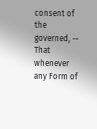consent of the governed, -- That whenever any Form of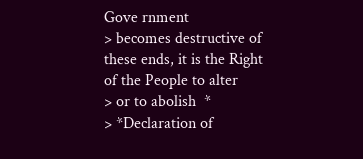Gove rnment
> becomes destructive of these ends, it is the Right of the People to alter
> or to abolish  *
> *Declaration of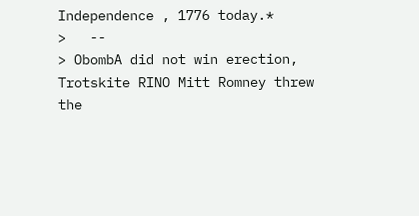Independence , 1776 today.*
>   --
> ObombA did not win erection, Trotskite RINO Mitt Romney threw the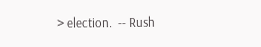> election.  -- Rush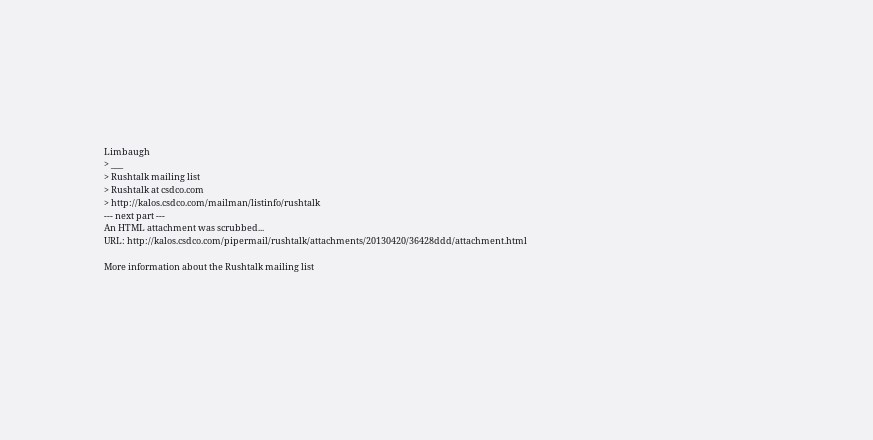Limbaugh
> ___
> Rushtalk mailing list
> Rushtalk at csdco.com
> http://kalos.csdco.com/mailman/listinfo/rushtalk
--- next part ---
An HTML attachment was scrubbed...
URL: http://kalos.csdco.com/pipermail/rushtalk/attachments/20130420/36428ddd/attachment.html

More information about the Rushtalk mailing list